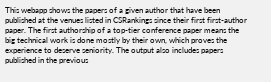This webapp shows the papers of a given author that have been published at the venues listed in CSRankings since their first first-author paper. The first authorship of a top-tier conference paper means the big technical work is done mostly by their own, which proves the experience to deserve seniority. The output also includes papers published in the previous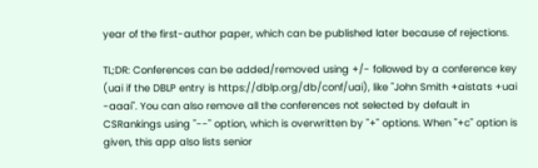year of the first-author paper, which can be published later because of rejections.

TL;DR: Conferences can be added/removed using +/- followed by a conference key (uai if the DBLP entry is https://dblp.org/db/conf/uai), like "John Smith +aistats +uai -aaai". You can also remove all the conferences not selected by default in CSRankings using "--" option, which is overwritten by "+" options. When "+c" option is given, this app also lists senior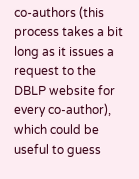co-authors (this process takes a bit long as it issues a request to the DBLP website for every co-author), which could be useful to guess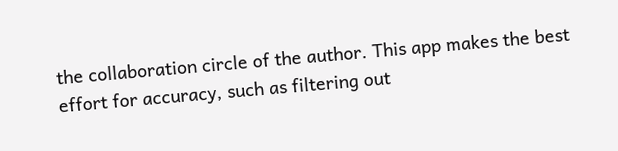the collaboration circle of the author. This app makes the best effort for accuracy, such as filtering out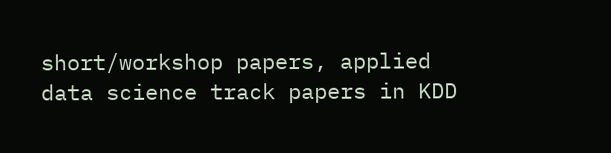short/workshop papers, applied data science track papers in KDD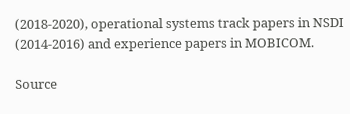(2018-2020), operational systems track papers in NSDI (2014-2016) and experience papers in MOBICOM.

Source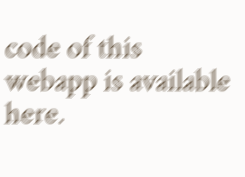code of this webapp is available here.